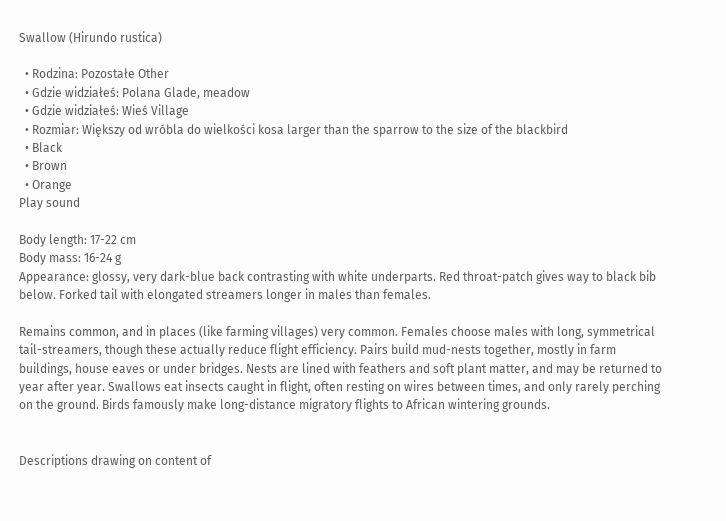Swallow (Hirundo rustica)

  • Rodzina: Pozostałe Other
  • Gdzie widziałeś: Polana Glade, meadow
  • Gdzie widziałeś: Wieś Village
  • Rozmiar: Większy od wróbla do wielkości kosa larger than the sparrow to the size of the blackbird
  • Black
  • Brown
  • Orange
Play sound

Body length: 17-22 cm
Body mass: 16-24 g
Appearance: glossy, very dark-blue back contrasting with white underparts. Red throat-patch gives way to black bib below. Forked tail with elongated streamers longer in males than females.

Remains common, and in places (like farming villages) very common. Females choose males with long, symmetrical tail-streamers, though these actually reduce flight efficiency. Pairs build mud-nests together, mostly in farm buildings, house eaves or under bridges. Nests are lined with feathers and soft plant matter, and may be returned to year after year. Swallows eat insects caught in flight, often resting on wires between times, and only rarely perching on the ground. Birds famously make long-distance migratory flights to African wintering grounds.


Descriptions drawing on content of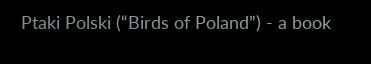Ptaki Polski (“Birds of Poland”) - a book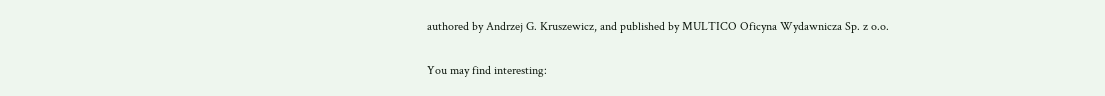authored by Andrzej G. Kruszewicz, and published by MULTICO Oficyna Wydawnicza Sp. z o.o.

You may find interesting: